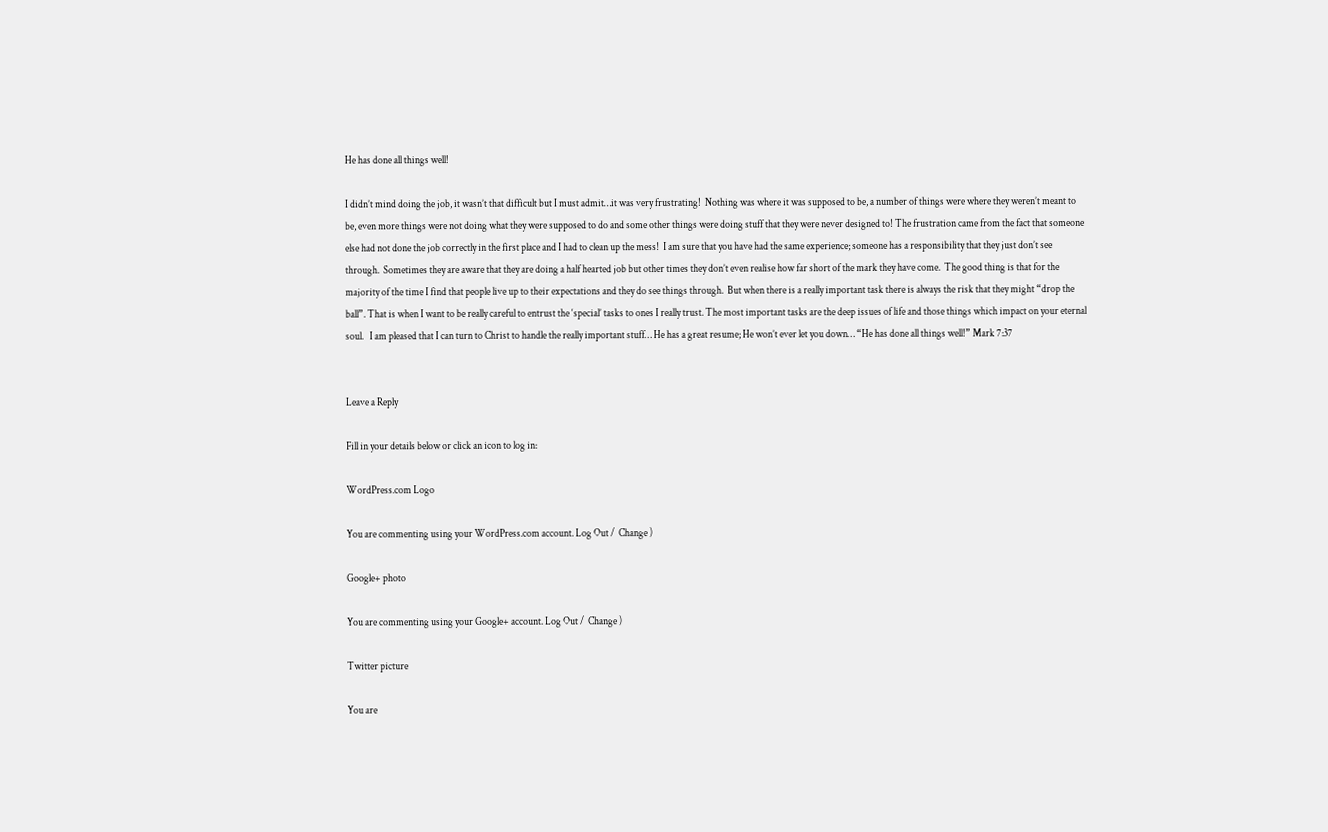He has done all things well!

I didn’t mind doing the job, it wasn’t that difficult but I must admit…it was very frustrating!  Nothing was where it was supposed to be, a number of things were where they weren’t meant to be, even more things were not doing what they were supposed to do and some other things were doing stuff that they were never designed to! The frustration came from the fact that someone else had not done the job correctly in the first place and I had to clean up the mess!  I am sure that you have had the same experience; someone has a responsibility that they just don’t see through.  Sometimes they are aware that they are doing a half hearted job but other times they don’t even realise how far short of the mark they have come.  The good thing is that for the majority of the time I find that people live up to their expectations and they do see things through.  But when there is a really important task there is always the risk that they might “drop the ball”. That is when I want to be really careful to entrust the ‘special’ tasks to ones I really trust. The most important tasks are the deep issues of life and those things which impact on your eternal soul.   I am pleased that I can turn to Christ to handle the really important stuff… He has a great resume; He won’t ever let you down… “He has done all things well!” Mark 7:37


Leave a Reply

Fill in your details below or click an icon to log in:

WordPress.com Logo

You are commenting using your WordPress.com account. Log Out /  Change )

Google+ photo

You are commenting using your Google+ account. Log Out /  Change )

Twitter picture

You are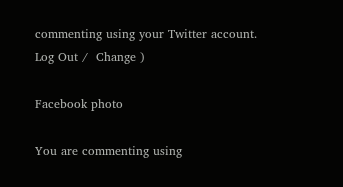commenting using your Twitter account. Log Out /  Change )

Facebook photo

You are commenting using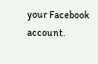your Facebook account.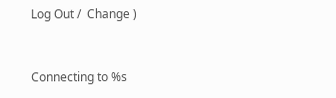Log Out /  Change )


Connecting to %s